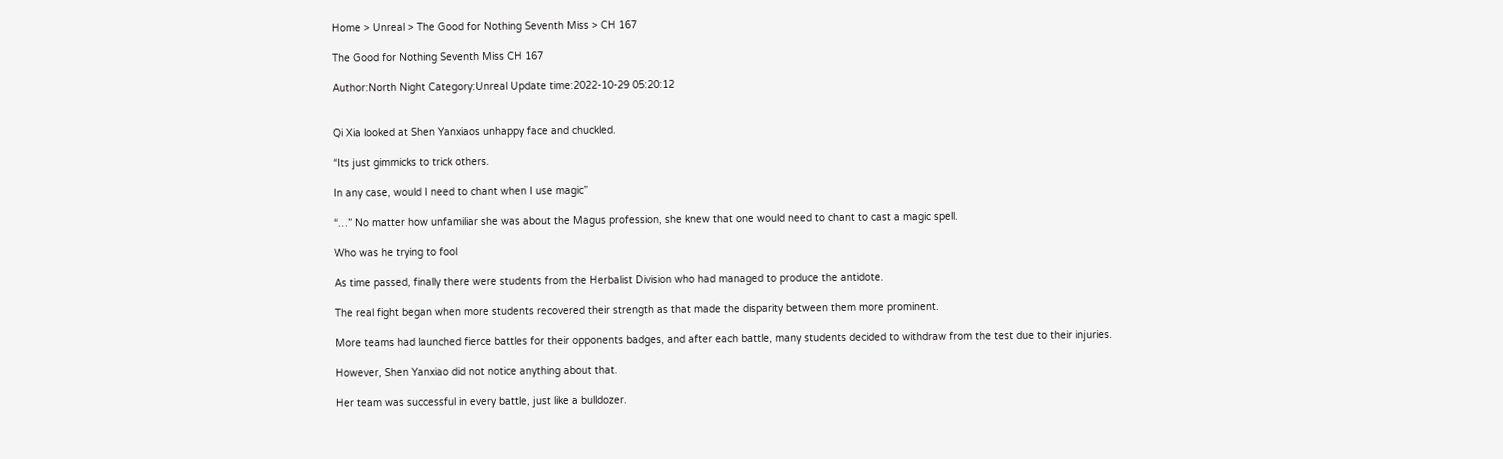Home > Unreal > The Good for Nothing Seventh Miss > CH 167

The Good for Nothing Seventh Miss CH 167

Author:North Night Category:Unreal Update time:2022-10-29 05:20:12


Qi Xia looked at Shen Yanxiaos unhappy face and chuckled.

“Its just gimmicks to trick others.

In any case, would I need to chant when I use magic”

“…” No matter how unfamiliar she was about the Magus profession, she knew that one would need to chant to cast a magic spell.

Who was he trying to fool

As time passed, finally there were students from the Herbalist Division who had managed to produce the antidote.

The real fight began when more students recovered their strength as that made the disparity between them more prominent.

More teams had launched fierce battles for their opponents badges, and after each battle, many students decided to withdraw from the test due to their injuries.

However, Shen Yanxiao did not notice anything about that.

Her team was successful in every battle, just like a bulldozer.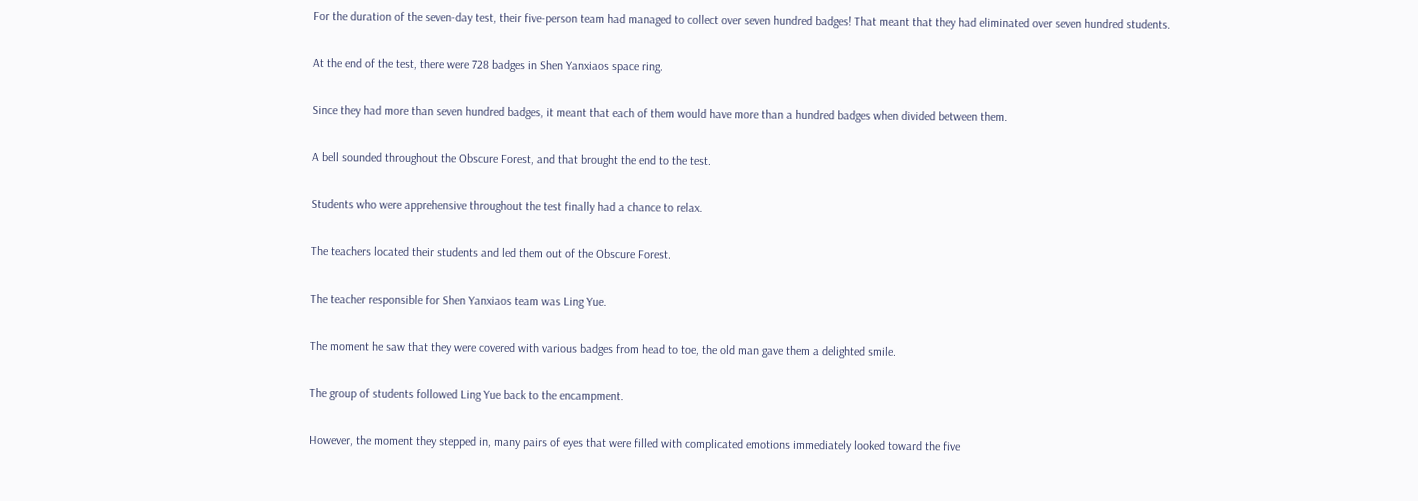For the duration of the seven-day test, their five-person team had managed to collect over seven hundred badges! That meant that they had eliminated over seven hundred students.

At the end of the test, there were 728 badges in Shen Yanxiaos space ring.

Since they had more than seven hundred badges, it meant that each of them would have more than a hundred badges when divided between them.

A bell sounded throughout the Obscure Forest, and that brought the end to the test.

Students who were apprehensive throughout the test finally had a chance to relax.

The teachers located their students and led them out of the Obscure Forest.

The teacher responsible for Shen Yanxiaos team was Ling Yue.

The moment he saw that they were covered with various badges from head to toe, the old man gave them a delighted smile.

The group of students followed Ling Yue back to the encampment.

However, the moment they stepped in, many pairs of eyes that were filled with complicated emotions immediately looked toward the five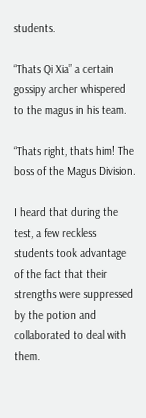students.

“Thats Qi Xia” a certain gossipy archer whispered to the magus in his team.

“Thats right, thats him! The boss of the Magus Division.

I heard that during the test, a few reckless students took advantage of the fact that their strengths were suppressed by the potion and collaborated to deal with them.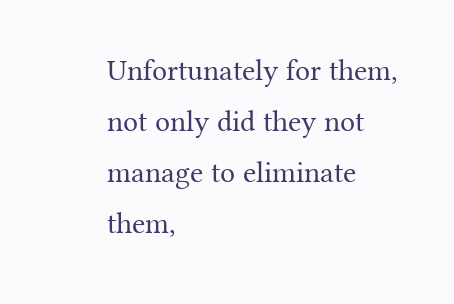Unfortunately for them, not only did they not manage to eliminate them,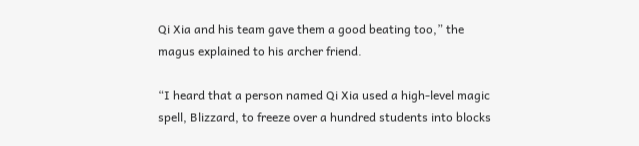Qi Xia and his team gave them a good beating too,” the magus explained to his archer friend.

“I heard that a person named Qi Xia used a high-level magic spell, Blizzard, to freeze over a hundred students into blocks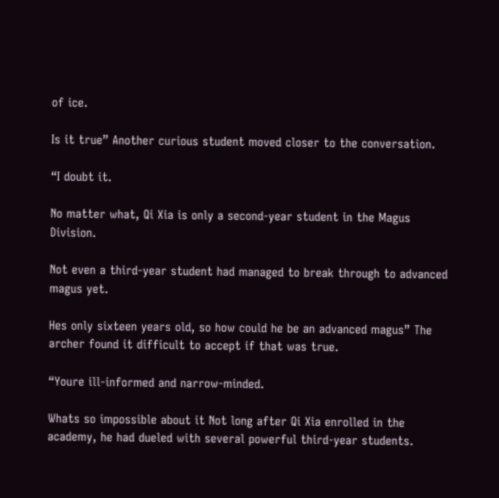of ice.

Is it true” Another curious student moved closer to the conversation.

“I doubt it.

No matter what, Qi Xia is only a second-year student in the Magus Division.

Not even a third-year student had managed to break through to advanced magus yet.

Hes only sixteen years old, so how could he be an advanced magus” The archer found it difficult to accept if that was true.

“Youre ill-informed and narrow-minded.

Whats so impossible about it Not long after Qi Xia enrolled in the academy, he had dueled with several powerful third-year students.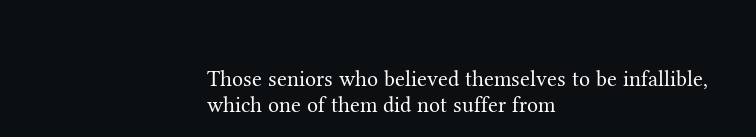Those seniors who believed themselves to be infallible, which one of them did not suffer from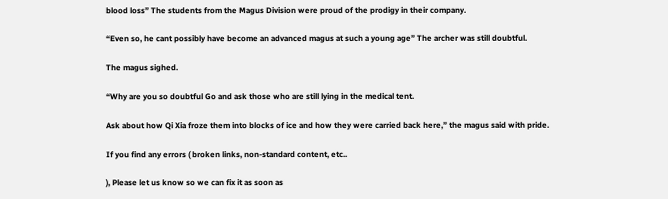blood loss” The students from the Magus Division were proud of the prodigy in their company.

“Even so, he cant possibly have become an advanced magus at such a young age” The archer was still doubtful.

The magus sighed.

“Why are you so doubtful Go and ask those who are still lying in the medical tent.

Ask about how Qi Xia froze them into blocks of ice and how they were carried back here,” the magus said with pride.

If you find any errors ( broken links, non-standard content, etc..

), Please let us know so we can fix it as soon as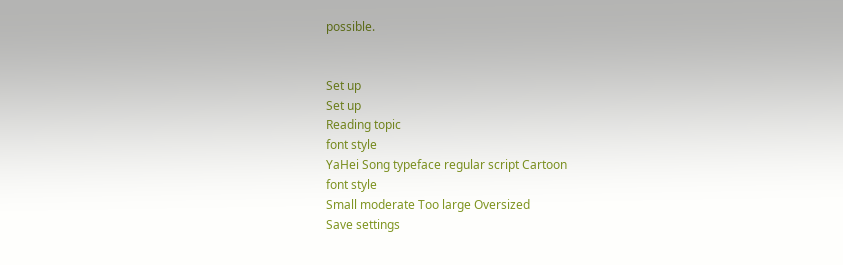possible.


Set up
Set up
Reading topic
font style
YaHei Song typeface regular script Cartoon
font style
Small moderate Too large Oversized
Save settings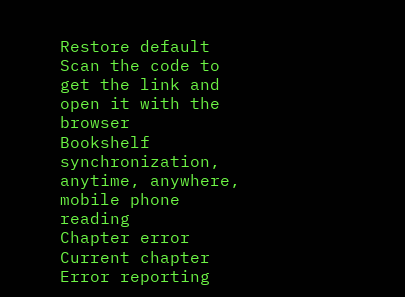Restore default
Scan the code to get the link and open it with the browser
Bookshelf synchronization, anytime, anywhere, mobile phone reading
Chapter error
Current chapter
Error reporting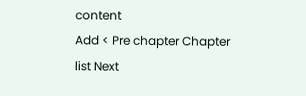content
Add < Pre chapter Chapter list Next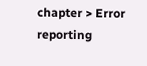chapter > Error reporting